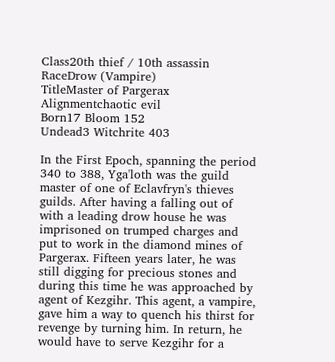Class20th thief / 10th assassin
RaceDrow (Vampire)
TitleMaster of Pargerax
Alignmentchaotic evil
Born17 Bloom 152
Undead3 Witchrite 403

In the First Epoch, spanning the period 340 to 388, Yga'loth was the guild master of one of Eclavfryn's thieves guilds. After having a falling out of with a leading drow house he was imprisoned on trumped charges and put to work in the diamond mines of Pargerax. Fifteen years later, he was still digging for precious stones and during this time he was approached by agent of Kezgihr. This agent, a vampire, gave him a way to quench his thirst for revenge by turning him. In return, he would have to serve Kezgihr for a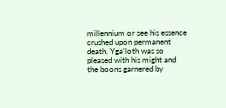millennium or see his essence crushed upon permanent death. Yga'loth was so pleased with his might and the boons garnered by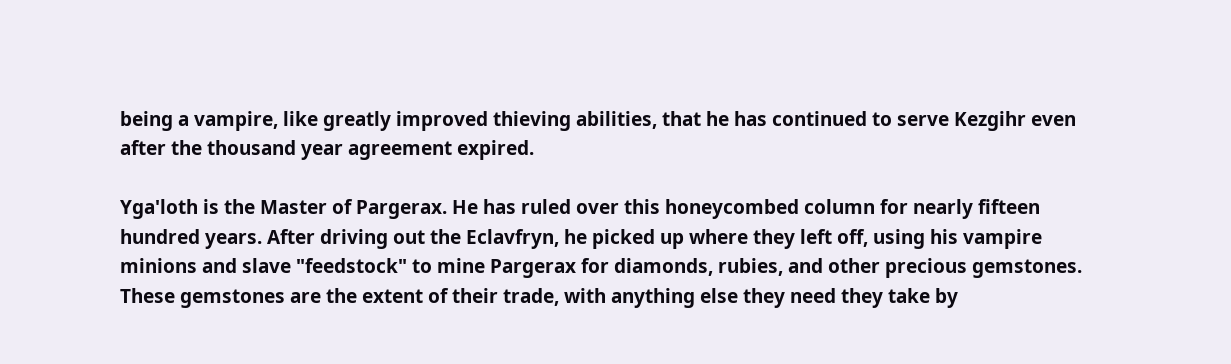being a vampire, like greatly improved thieving abilities, that he has continued to serve Kezgihr even after the thousand year agreement expired.

Yga'loth is the Master of Pargerax. He has ruled over this honeycombed column for nearly fifteen hundred years. After driving out the Eclavfryn, he picked up where they left off, using his vampire minions and slave "feedstock" to mine Pargerax for diamonds, rubies, and other precious gemstones. These gemstones are the extent of their trade, with anything else they need they take by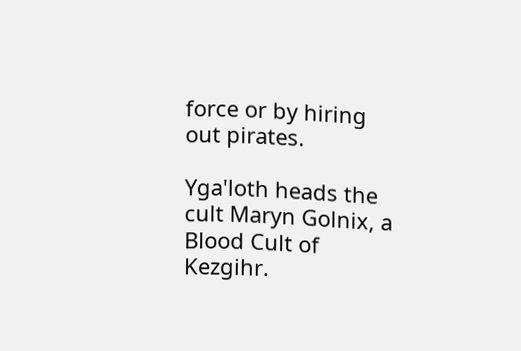force or by hiring out pirates.

Yga'loth heads the cult Maryn Golnix, a Blood Cult of Kezgihr.